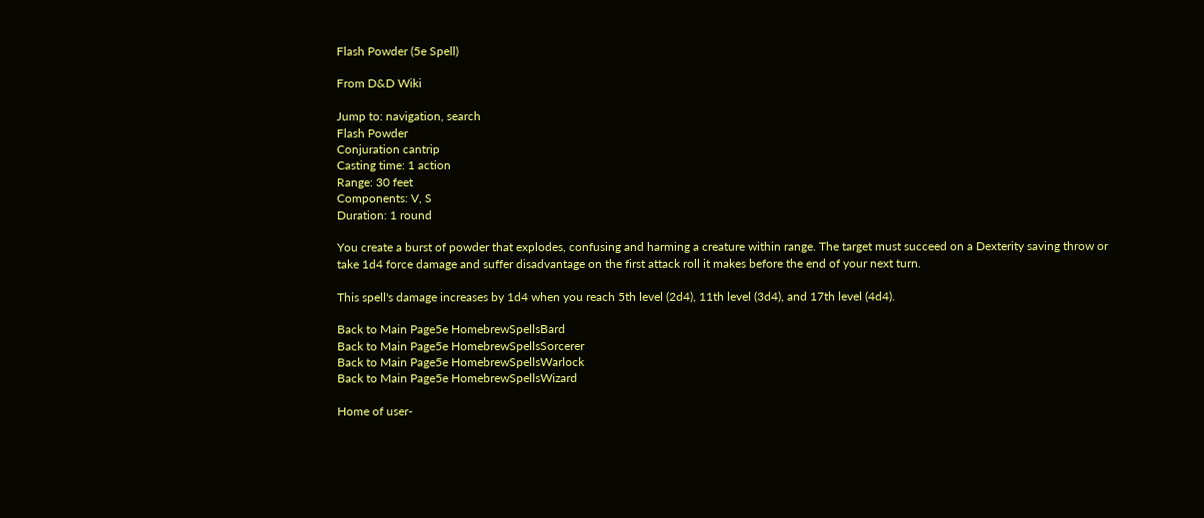Flash Powder (5e Spell)

From D&D Wiki

Jump to: navigation, search
Flash Powder
Conjuration cantrip
Casting time: 1 action
Range: 30 feet
Components: V, S
Duration: 1 round

You create a burst of powder that explodes, confusing and harming a creature within range. The target must succeed on a Dexterity saving throw or take 1d4 force damage and suffer disadvantage on the first attack roll it makes before the end of your next turn.

This spell's damage increases by 1d4 when you reach 5th level (2d4), 11th level (3d4), and 17th level (4d4).

Back to Main Page5e HomebrewSpellsBard
Back to Main Page5e HomebrewSpellsSorcerer
Back to Main Page5e HomebrewSpellsWarlock
Back to Main Page5e HomebrewSpellsWizard

Home of user-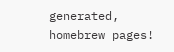generated,
homebrew pages!